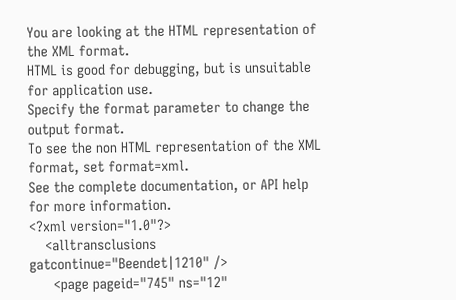You are looking at the HTML representation of the XML format.
HTML is good for debugging, but is unsuitable for application use.
Specify the format parameter to change the output format.
To see the non HTML representation of the XML format, set format=xml.
See the complete documentation, or API help for more information.
<?xml version="1.0"?>
    <alltransclusions gatcontinue="Beendet|1210" />
      <page pageid="745" ns="12"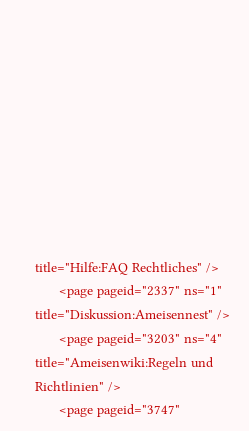title="Hilfe:FAQ Rechtliches" />
      <page pageid="2337" ns="1" title="Diskussion:Ameisennest" />
      <page pageid="3203" ns="4" title="Ameisenwiki:Regeln und Richtlinien" />
      <page pageid="3747"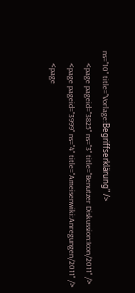ns="10" title="Vorlage:Begriffserklärung" />
      <page pageid="3825" ns="3" title="Benutzer Diskussion:Icon/2011" />
      <page pageid="3999" ns="4" title="Ameisenwiki:Anregungen/2011" />
      <page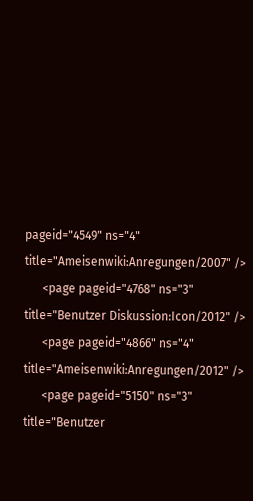pageid="4549" ns="4" title="Ameisenwiki:Anregungen/2007" />
      <page pageid="4768" ns="3" title="Benutzer Diskussion:Icon/2012" />
      <page pageid="4866" ns="4" title="Ameisenwiki:Anregungen/2012" />
      <page pageid="5150" ns="3" title="Benutzer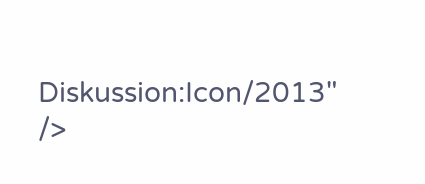Diskussion:Icon/2013" />